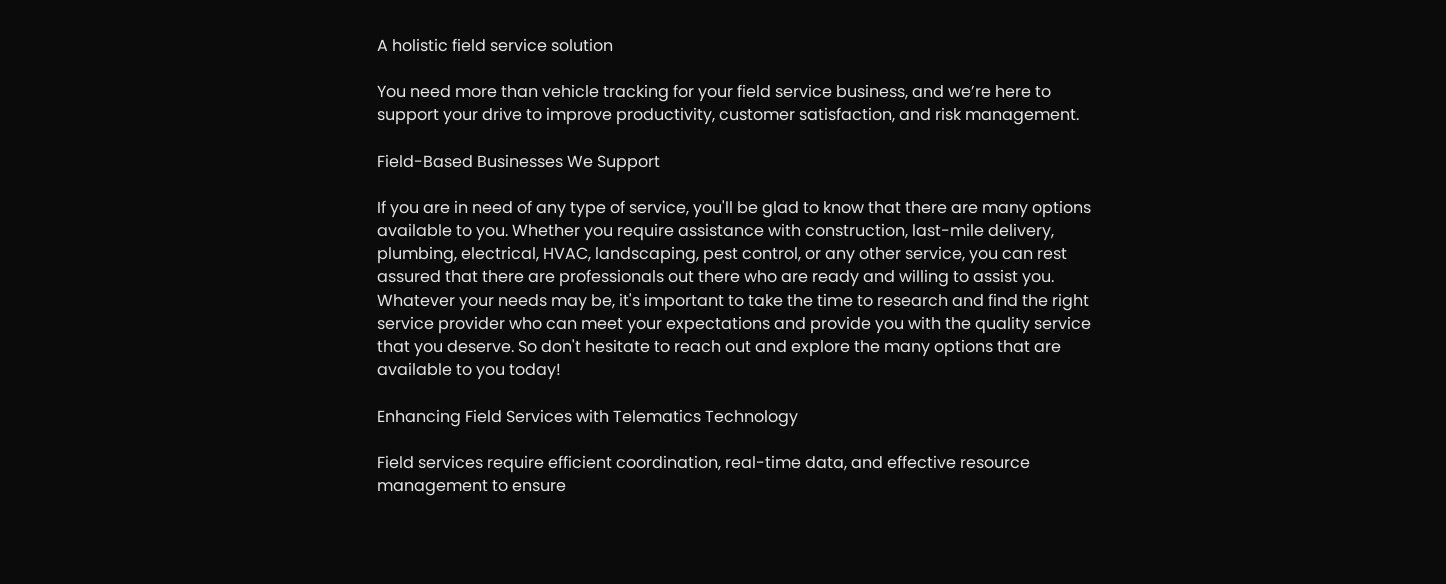A holistic field service solution

You need more than vehicle tracking for your field service business, and we’re here to support your drive to improve productivity, customer satisfaction, and risk management.

Field-Based Businesses We Support

If you are in need of any type of service, you'll be glad to know that there are many options available to you. Whether you require assistance with construction, last-mile delivery, plumbing, electrical, HVAC, landscaping, pest control, or any other service, you can rest assured that there are professionals out there who are ready and willing to assist you. Whatever your needs may be, it's important to take the time to research and find the right service provider who can meet your expectations and provide you with the quality service that you deserve. So don't hesitate to reach out and explore the many options that are available to you today!

Enhancing Field Services with Telematics Technology

Field services require efficient coordination, real-time data, and effective resource management to ensure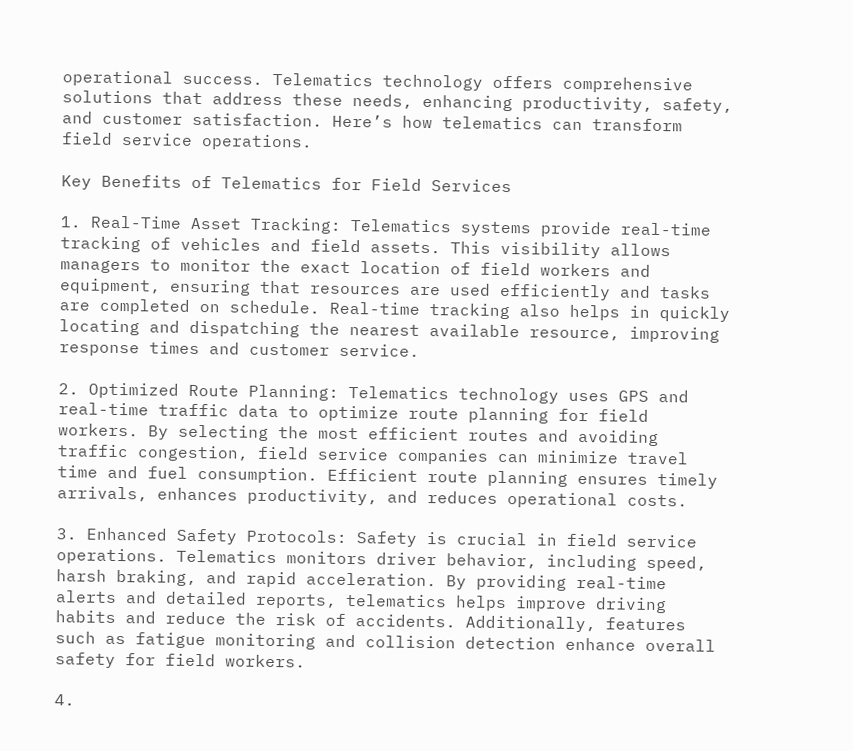operational success. Telematics technology offers comprehensive solutions that address these needs, enhancing productivity, safety, and customer satisfaction. Here’s how telematics can transform field service operations.

Key Benefits of Telematics for Field Services

1. Real-Time Asset Tracking: Telematics systems provide real-time tracking of vehicles and field assets. This visibility allows managers to monitor the exact location of field workers and equipment, ensuring that resources are used efficiently and tasks are completed on schedule. Real-time tracking also helps in quickly locating and dispatching the nearest available resource, improving response times and customer service.

2. Optimized Route Planning: Telematics technology uses GPS and real-time traffic data to optimize route planning for field workers. By selecting the most efficient routes and avoiding traffic congestion, field service companies can minimize travel time and fuel consumption. Efficient route planning ensures timely arrivals, enhances productivity, and reduces operational costs.

3. Enhanced Safety Protocols: Safety is crucial in field service operations. Telematics monitors driver behavior, including speed, harsh braking, and rapid acceleration. By providing real-time alerts and detailed reports, telematics helps improve driving habits and reduce the risk of accidents. Additionally, features such as fatigue monitoring and collision detection enhance overall safety for field workers.

4.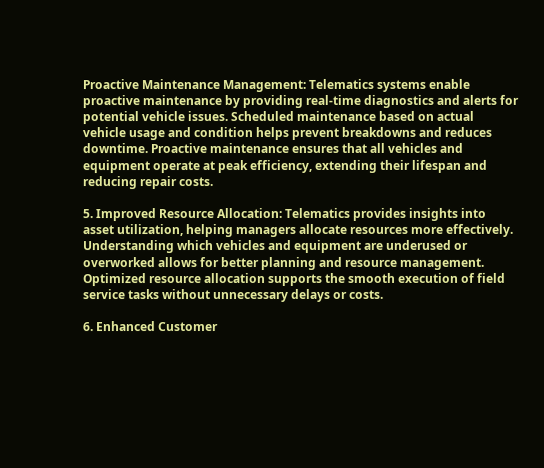Proactive Maintenance Management: Telematics systems enable proactive maintenance by providing real-time diagnostics and alerts for potential vehicle issues. Scheduled maintenance based on actual vehicle usage and condition helps prevent breakdowns and reduces downtime. Proactive maintenance ensures that all vehicles and equipment operate at peak efficiency, extending their lifespan and reducing repair costs.

5. Improved Resource Allocation: Telematics provides insights into asset utilization, helping managers allocate resources more effectively. Understanding which vehicles and equipment are underused or overworked allows for better planning and resource management. Optimized resource allocation supports the smooth execution of field service tasks without unnecessary delays or costs.

6. Enhanced Customer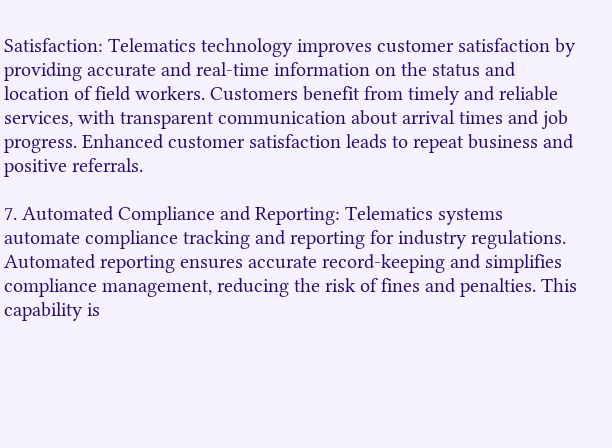Satisfaction: Telematics technology improves customer satisfaction by providing accurate and real-time information on the status and location of field workers. Customers benefit from timely and reliable services, with transparent communication about arrival times and job progress. Enhanced customer satisfaction leads to repeat business and positive referrals.

7. Automated Compliance and Reporting: Telematics systems automate compliance tracking and reporting for industry regulations. Automated reporting ensures accurate record-keeping and simplifies compliance management, reducing the risk of fines and penalties. This capability is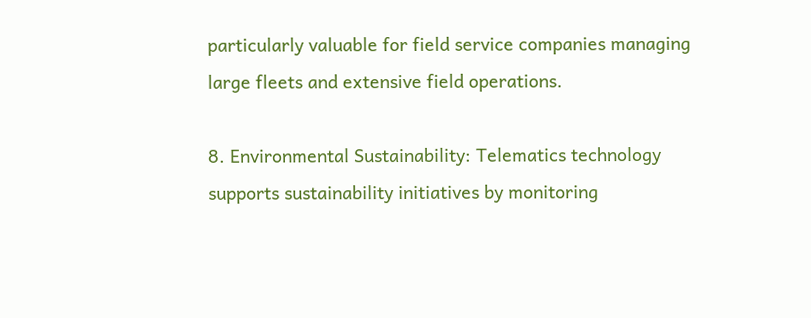particularly valuable for field service companies managing large fleets and extensive field operations.

8. Environmental Sustainability: Telematics technology supports sustainability initiatives by monitoring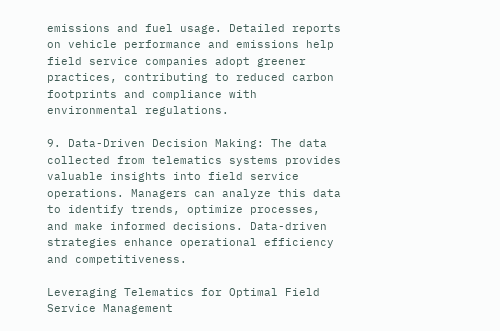emissions and fuel usage. Detailed reports on vehicle performance and emissions help field service companies adopt greener practices, contributing to reduced carbon footprints and compliance with environmental regulations.

9. Data-Driven Decision Making: The data collected from telematics systems provides valuable insights into field service operations. Managers can analyze this data to identify trends, optimize processes, and make informed decisions. Data-driven strategies enhance operational efficiency and competitiveness.

Leveraging Telematics for Optimal Field Service Management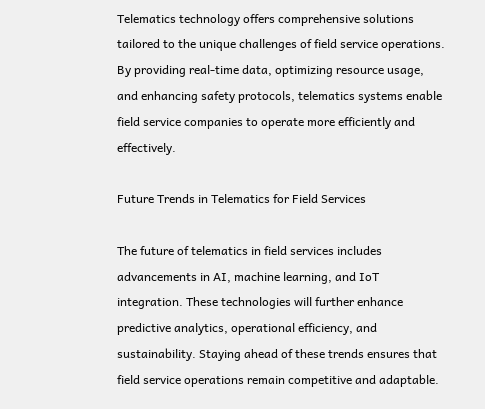Telematics technology offers comprehensive solutions tailored to the unique challenges of field service operations. By providing real-time data, optimizing resource usage, and enhancing safety protocols, telematics systems enable field service companies to operate more efficiently and effectively.

Future Trends in Telematics for Field Services

The future of telematics in field services includes advancements in AI, machine learning, and IoT integration. These technologies will further enhance predictive analytics, operational efficiency, and sustainability. Staying ahead of these trends ensures that field service operations remain competitive and adaptable.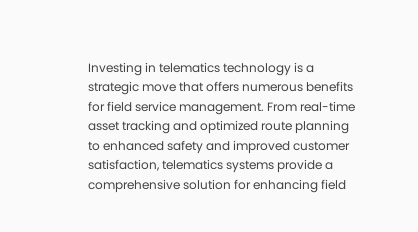Investing in telematics technology is a strategic move that offers numerous benefits for field service management. From real-time asset tracking and optimized route planning to enhanced safety and improved customer satisfaction, telematics systems provide a comprehensive solution for enhancing field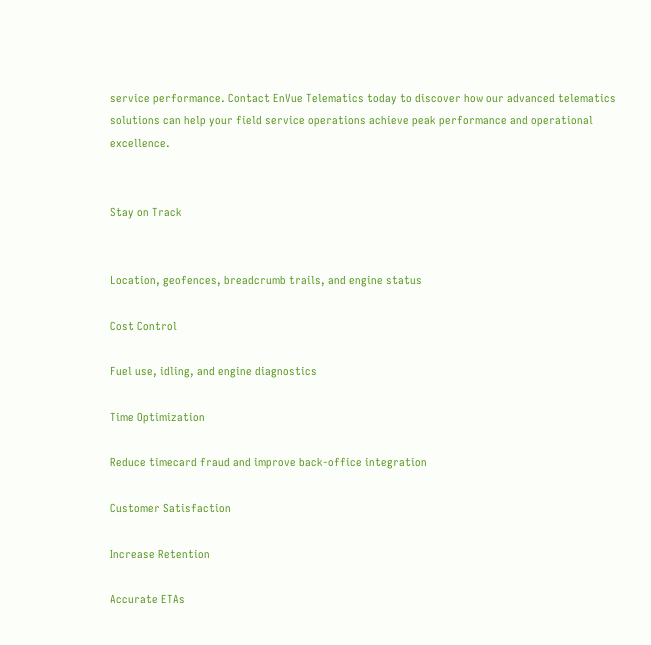service performance. Contact EnVue Telematics today to discover how our advanced telematics solutions can help your field service operations achieve peak performance and operational excellence.


Stay on Track


Location, geofences, breadcrumb trails, and engine status

Cost Control

Fuel use, idling, and engine diagnostics

Time Optimization

Reduce timecard fraud and improve back-office integration

Customer Satisfaction

Increase Retention

Accurate ETAs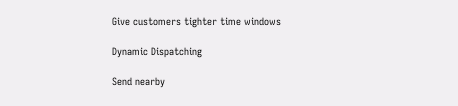Give customers tighter time windows

Dynamic Dispatching

Send nearby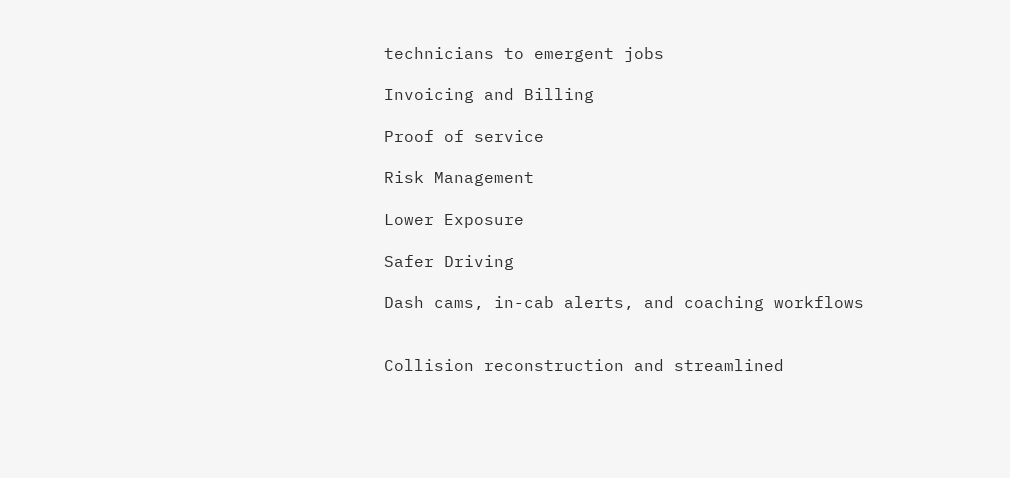technicians to emergent jobs

Invoicing and Billing

Proof of service

Risk Management

Lower Exposure

Safer Driving

Dash cams, in-cab alerts, and coaching workflows


Collision reconstruction and streamlined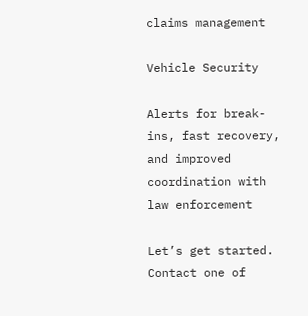claims management

Vehicle Security

Alerts for break-ins, fast recovery, and improved coordination with law enforcement

Let’s get started. Contact one of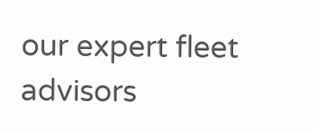our expert fleet advisors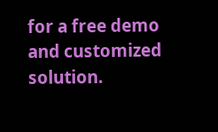for a free demo and customized solution.